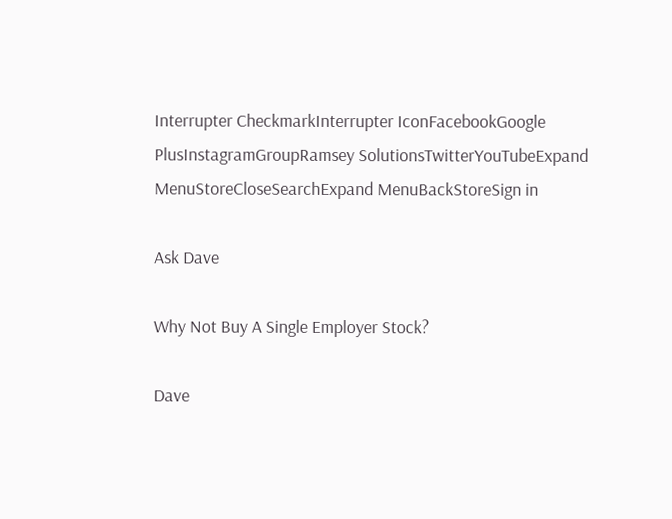Interrupter CheckmarkInterrupter IconFacebookGoogle PlusInstagramGroupRamsey SolutionsTwitterYouTubeExpand MenuStoreCloseSearchExpand MenuBackStoreSign in

Ask Dave

Why Not Buy A Single Employer Stock?

Dave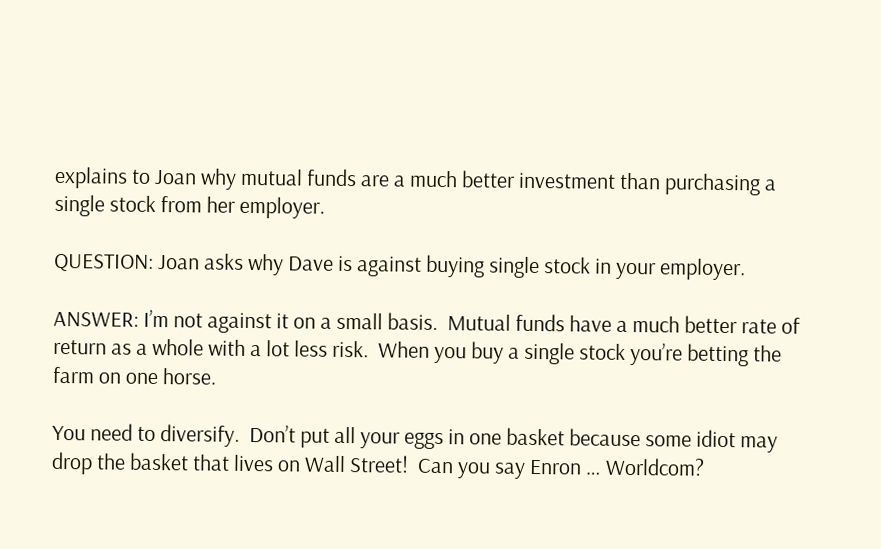explains to Joan why mutual funds are a much better investment than purchasing a single stock from her employer.

QUESTION: Joan asks why Dave is against buying single stock in your employer.

ANSWER: I’m not against it on a small basis.  Mutual funds have a much better rate of return as a whole with a lot less risk.  When you buy a single stock you’re betting the farm on one horse.

You need to diversify.  Don’t put all your eggs in one basket because some idiot may drop the basket that lives on Wall Street!  Can you say Enron … Worldcom?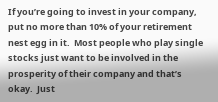If you’re going to invest in your company, put no more than 10% of your retirement nest egg in it.  Most people who play single stocks just want to be involved in the prosperity of their company and that’s okay.  Just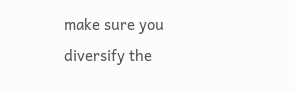make sure you diversify the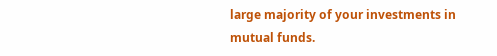large majority of your investments in mutual funds.